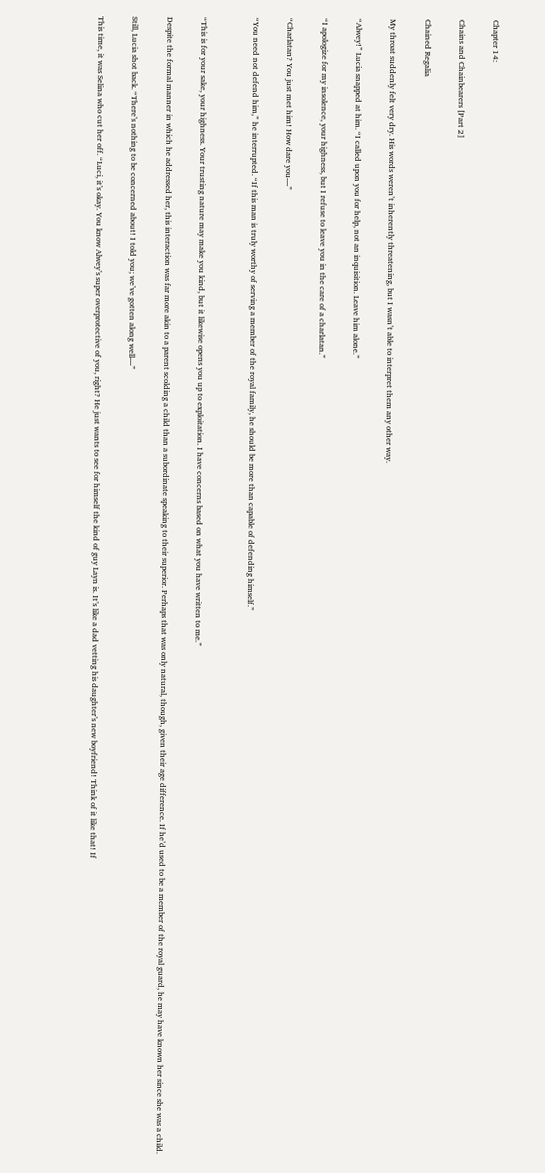Chapter 14:

Chains and Chainbearers [Part 2]

Chained Regalia

My throat suddenly felt very dry. His words weren’t inherently threatening, but I wasn’t able to interpret them any other way.

“Alwey!” Lucia snapped at him. “I called upon you for help, not an inquisition. Leave him alone.”

“I apologize for my insolence, your highness, but I refuse to leave you in the care of a charlatan.”

“Charlatan? You just met him! How dare you—”

“You need not defend him,” he interrupted. “If this man is truly worthy of serving a member of the royal family, he should be more than capable of defending himself.”


“This is for your sake, your highness. Your trusting nature may make you kind, but it likewise opens you up to exploitation. I have concerns based on what you have written to me.”

Despite the formal manner in which he addressed her, this interaction was far more akin to a parent scolding a child than a subordinate speaking to their superior. Perhaps that was only natural, though, given their age difference. If he’d used to be a member of the royal guard, he may have known her since she was a child.

Still, Lucia shot back. “There’s nothing to be concerned about! I told you; we’ve gotten along well—”

This time, it was Selina who cut her off. “Luci, it’s okay. You know Alwey’s super overprotective of you, right? He just wants to see for himself the kind of guy Layn is. It’s like a dad vetting his daughter’s new boyfriend! Think of it like that! If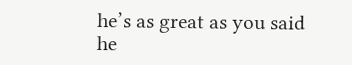he’s as great as you said he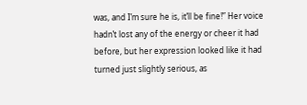was, and I’m sure he is, it’ll be fine!” Her voice hadn’t lost any of the energy or cheer it had before, but her expression looked like it had turned just slightly serious, as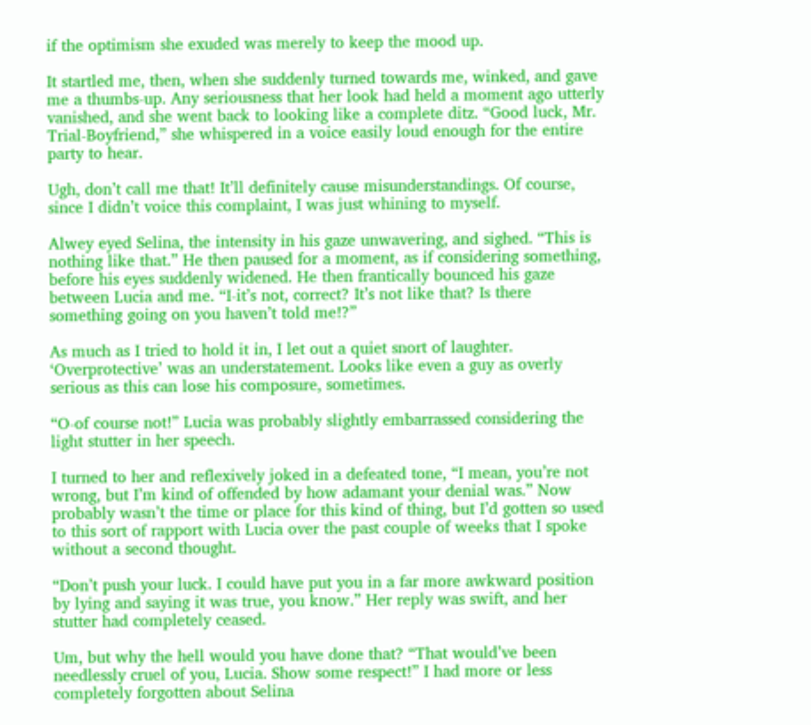if the optimism she exuded was merely to keep the mood up.

It startled me, then, when she suddenly turned towards me, winked, and gave me a thumbs-up. Any seriousness that her look had held a moment ago utterly vanished, and she went back to looking like a complete ditz. “Good luck, Mr. Trial-Boyfriend,” she whispered in a voice easily loud enough for the entire party to hear.

Ugh, don’t call me that! It’ll definitely cause misunderstandings. Of course, since I didn’t voice this complaint, I was just whining to myself.

Alwey eyed Selina, the intensity in his gaze unwavering, and sighed. “This is nothing like that.” He then paused for a moment, as if considering something, before his eyes suddenly widened. He then frantically bounced his gaze between Lucia and me. “I-it’s not, correct? It’s not like that? Is there something going on you haven’t told me!?”

As much as I tried to hold it in, I let out a quiet snort of laughter. ‘Overprotective’ was an understatement. Looks like even a guy as overly serious as this can lose his composure, sometimes.

“O-of course not!” Lucia was probably slightly embarrassed considering the light stutter in her speech.

I turned to her and reflexively joked in a defeated tone, “I mean, you’re not wrong, but I’m kind of offended by how adamant your denial was.” Now probably wasn’t the time or place for this kind of thing, but I’d gotten so used to this sort of rapport with Lucia over the past couple of weeks that I spoke without a second thought.

“Don’t push your luck. I could have put you in a far more awkward position by lying and saying it was true, you know.” Her reply was swift, and her stutter had completely ceased.

Um, but why the hell would you have done that? “That would’ve been needlessly cruel of you, Lucia. Show some respect!” I had more or less completely forgotten about Selina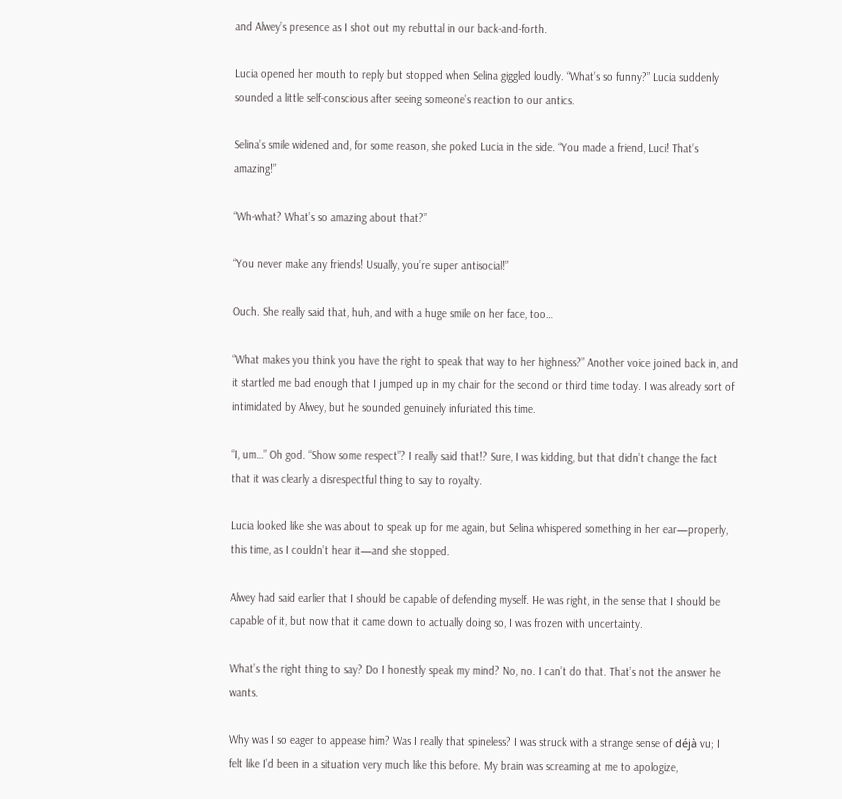and Alwey’s presence as I shot out my rebuttal in our back-and-forth.

Lucia opened her mouth to reply but stopped when Selina giggled loudly. “What’s so funny?” Lucia suddenly sounded a little self-conscious after seeing someone’s reaction to our antics.

Selina’s smile widened and, for some reason, she poked Lucia in the side. “You made a friend, Luci! That’s amazing!”

“Wh-what? What’s so amazing about that?”

“You never make any friends! Usually, you’re super antisocial!”

Ouch. She really said that, huh, and with a huge smile on her face, too…

“What makes you think you have the right to speak that way to her highness?” Another voice joined back in, and it startled me bad enough that I jumped up in my chair for the second or third time today. I was already sort of intimidated by Alwey, but he sounded genuinely infuriated this time.

“I, um…” Oh god. “Show some respect”? I really said that!? Sure, I was kidding, but that didn’t change the fact that it was clearly a disrespectful thing to say to royalty.

Lucia looked like she was about to speak up for me again, but Selina whispered something in her ear—properly, this time, as I couldn’t hear it—and she stopped.

Alwey had said earlier that I should be capable of defending myself. He was right, in the sense that I should be capable of it, but now that it came down to actually doing so, I was frozen with uncertainty.

What’s the right thing to say? Do I honestly speak my mind? No, no. I can’t do that. That’s not the answer he wants.

Why was I so eager to appease him? Was I really that spineless? I was struck with a strange sense of déjà vu; I felt like I’d been in a situation very much like this before. My brain was screaming at me to apologize,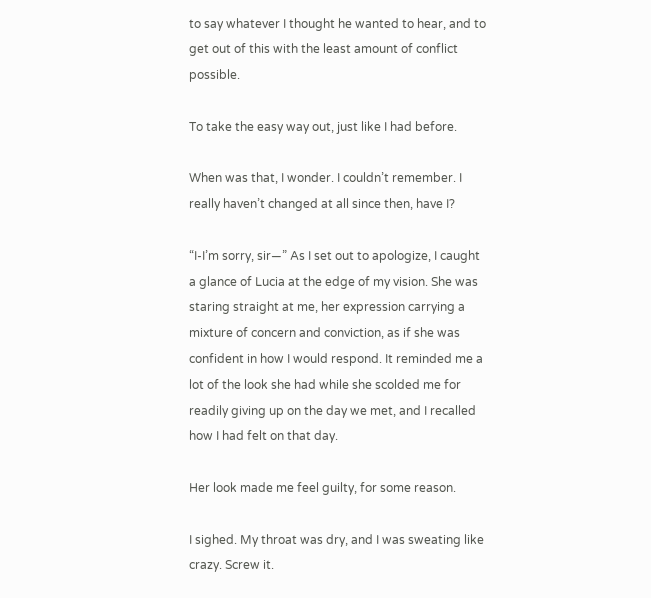to say whatever I thought he wanted to hear, and to get out of this with the least amount of conflict possible.

To take the easy way out, just like I had before.

When was that, I wonder. I couldn’t remember. I really haven’t changed at all since then, have I?

“I-I’m sorry, sir—” As I set out to apologize, I caught a glance of Lucia at the edge of my vision. She was staring straight at me, her expression carrying a mixture of concern and conviction, as if she was confident in how I would respond. It reminded me a lot of the look she had while she scolded me for readily giving up on the day we met, and I recalled how I had felt on that day.

Her look made me feel guilty, for some reason.

I sighed. My throat was dry, and I was sweating like crazy. Screw it.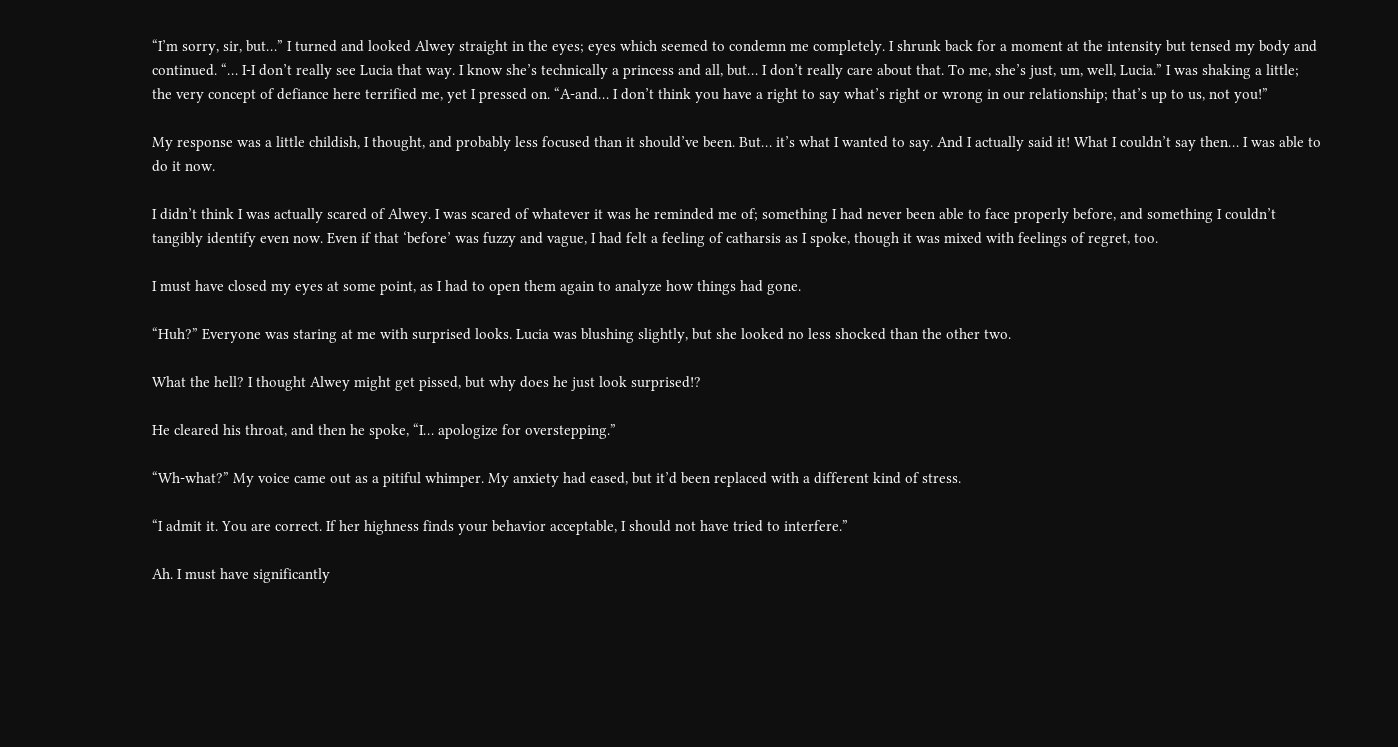“I’m sorry, sir, but…” I turned and looked Alwey straight in the eyes; eyes which seemed to condemn me completely. I shrunk back for a moment at the intensity but tensed my body and continued. “… I-I don’t really see Lucia that way. I know she’s technically a princess and all, but… I don’t really care about that. To me, she’s just, um, well, Lucia.” I was shaking a little; the very concept of defiance here terrified me, yet I pressed on. “A-and… I don’t think you have a right to say what’s right or wrong in our relationship; that’s up to us, not you!”

My response was a little childish, I thought, and probably less focused than it should’ve been. But… it’s what I wanted to say. And I actually said it! What I couldn’t say then… I was able to do it now.

I didn’t think I was actually scared of Alwey. I was scared of whatever it was he reminded me of; something I had never been able to face properly before, and something I couldn’t tangibly identify even now. Even if that ‘before’ was fuzzy and vague, I had felt a feeling of catharsis as I spoke, though it was mixed with feelings of regret, too.

I must have closed my eyes at some point, as I had to open them again to analyze how things had gone.

“Huh?” Everyone was staring at me with surprised looks. Lucia was blushing slightly, but she looked no less shocked than the other two.

What the hell? I thought Alwey might get pissed, but why does he just look surprised!?

He cleared his throat, and then he spoke, “I… apologize for overstepping.”

“Wh-what?” My voice came out as a pitiful whimper. My anxiety had eased, but it’d been replaced with a different kind of stress.

“I admit it. You are correct. If her highness finds your behavior acceptable, I should not have tried to interfere.”

Ah. I must have significantly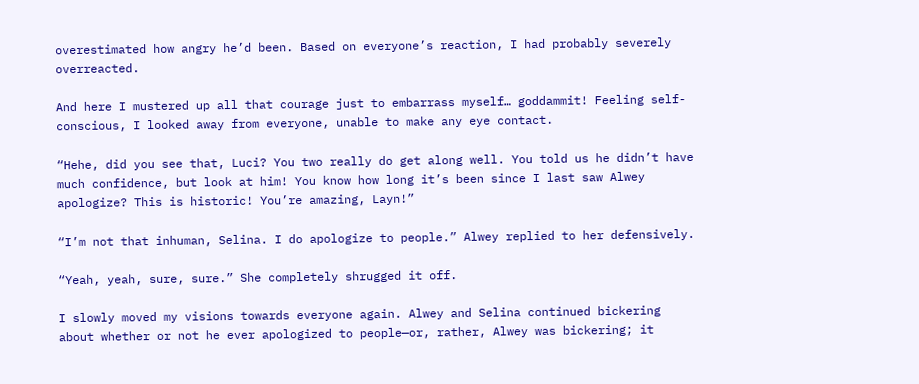overestimated how angry he’d been. Based on everyone’s reaction, I had probably severely overreacted.

And here I mustered up all that courage just to embarrass myself… goddammit! Feeling self-conscious, I looked away from everyone, unable to make any eye contact.

“Hehe, did you see that, Luci? You two really do get along well. You told us he didn’t have much confidence, but look at him! You know how long it’s been since I last saw Alwey apologize? This is historic! You’re amazing, Layn!”

“I’m not that inhuman, Selina. I do apologize to people.” Alwey replied to her defensively.

“Yeah, yeah, sure, sure.” She completely shrugged it off.

I slowly moved my visions towards everyone again. Alwey and Selina continued bickering about whether or not he ever apologized to people—or, rather, Alwey was bickering; it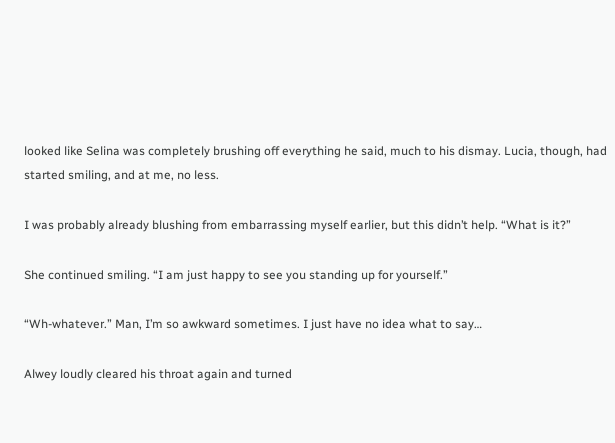looked like Selina was completely brushing off everything he said, much to his dismay. Lucia, though, had started smiling, and at me, no less.

I was probably already blushing from embarrassing myself earlier, but this didn’t help. “What is it?”

She continued smiling. “I am just happy to see you standing up for yourself.”

“Wh-whatever.” Man, I’m so awkward sometimes. I just have no idea what to say…

Alwey loudly cleared his throat again and turned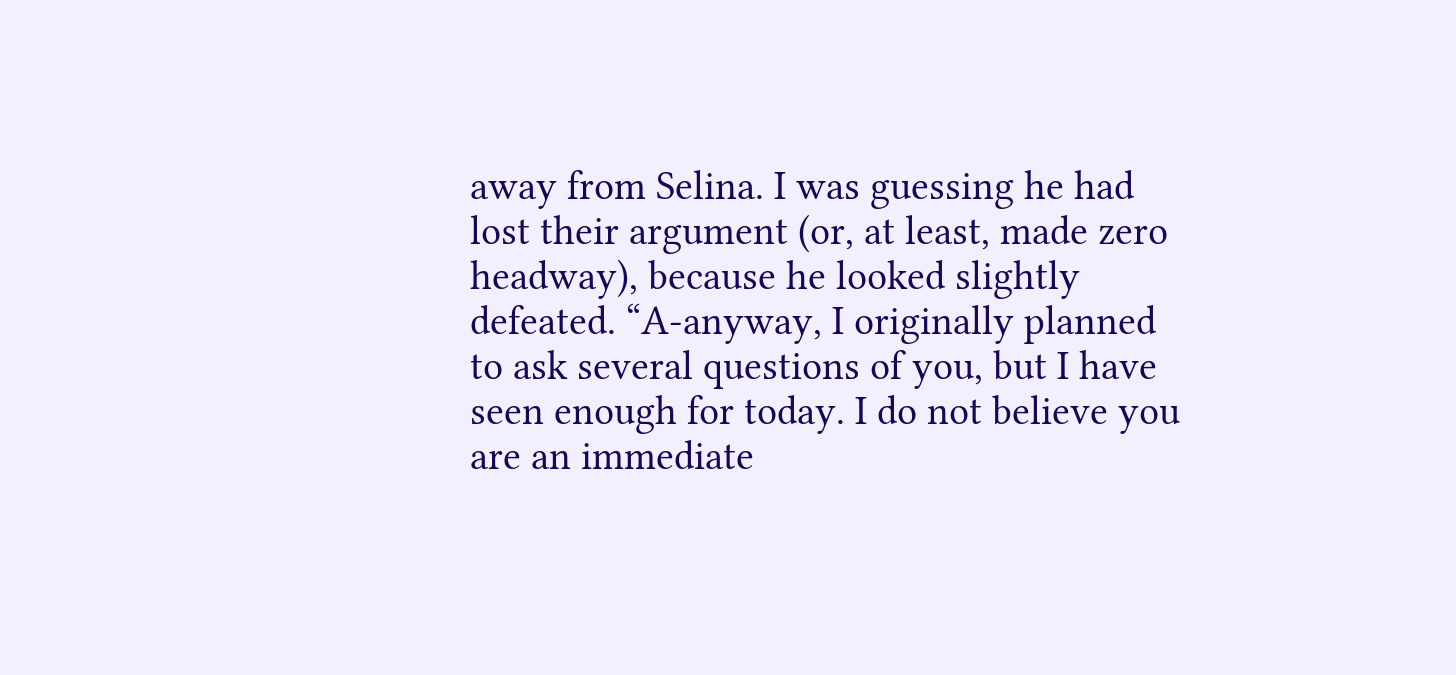away from Selina. I was guessing he had lost their argument (or, at least, made zero headway), because he looked slightly defeated. “A-anyway, I originally planned to ask several questions of you, but I have seen enough for today. I do not believe you are an immediate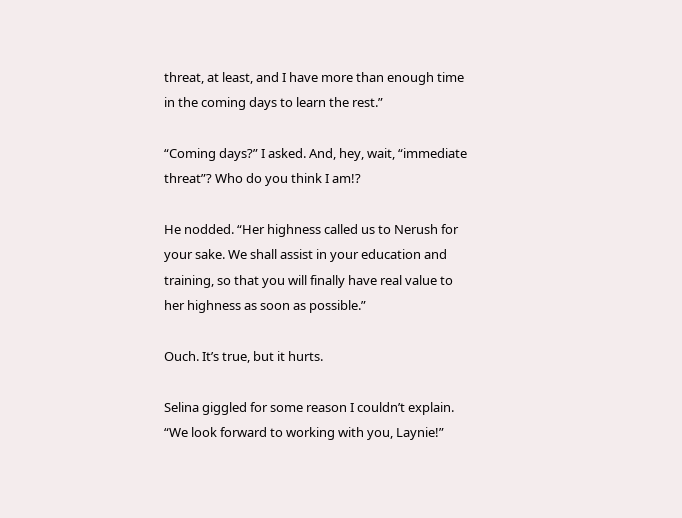threat, at least, and I have more than enough time in the coming days to learn the rest.”

“Coming days?” I asked. And, hey, wait, “immediate threat”? Who do you think I am!?

He nodded. “Her highness called us to Nerush for your sake. We shall assist in your education and training, so that you will finally have real value to her highness as soon as possible.”

Ouch. It’s true, but it hurts.

Selina giggled for some reason I couldn’t explain. “We look forward to working with you, Laynie!”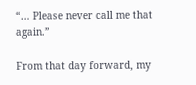“… Please never call me that again.”

From that day forward, my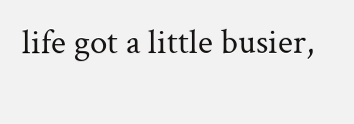life got a little busier,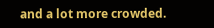and a lot more crowded.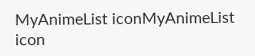MyAnimeList iconMyAnimeList icon